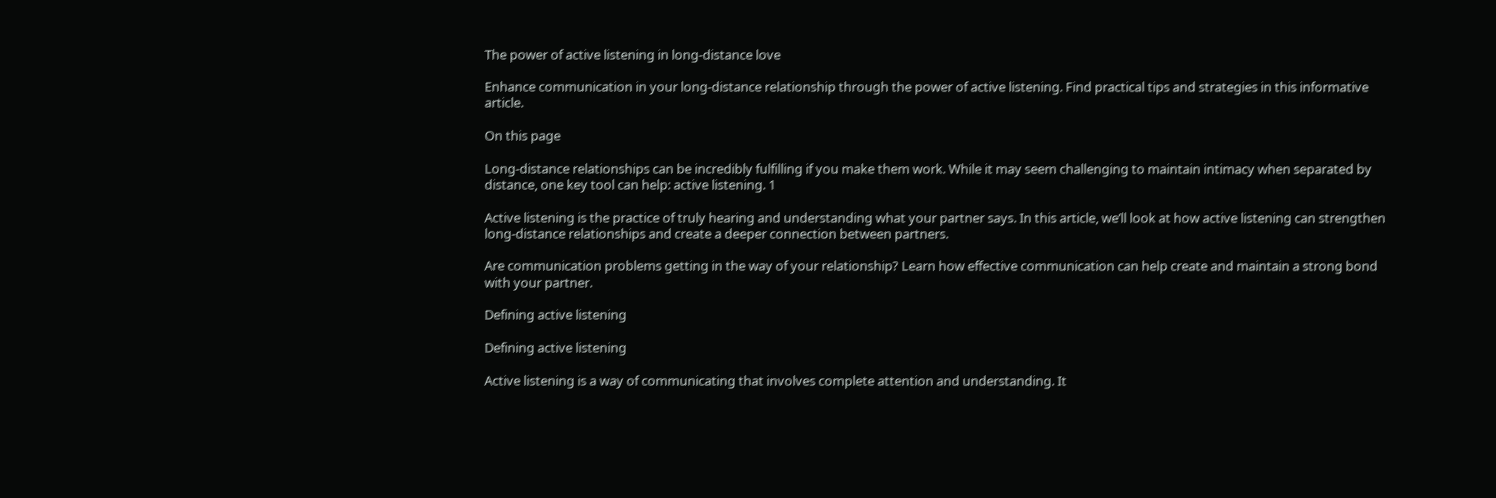The power of active listening in long-distance love

Enhance communication in your long-distance relationship through the power of active listening. Find practical tips and strategies in this informative article.

On this page

Long-distance relationships can be incredibly fulfilling if you make them work. While it may seem challenging to maintain intimacy when separated by distance, one key tool can help: active listening. 1

Active listening is the practice of truly hearing and understanding what your partner says. In this article, we’ll look at how active listening can strengthen long-distance relationships and create a deeper connection between partners.

Are communication problems getting in the way of your relationship? Learn how effective communication can help create and maintain a strong bond with your partner.

Defining active listening

Defining active listening

Active listening is a way of communicating that involves complete attention and understanding. It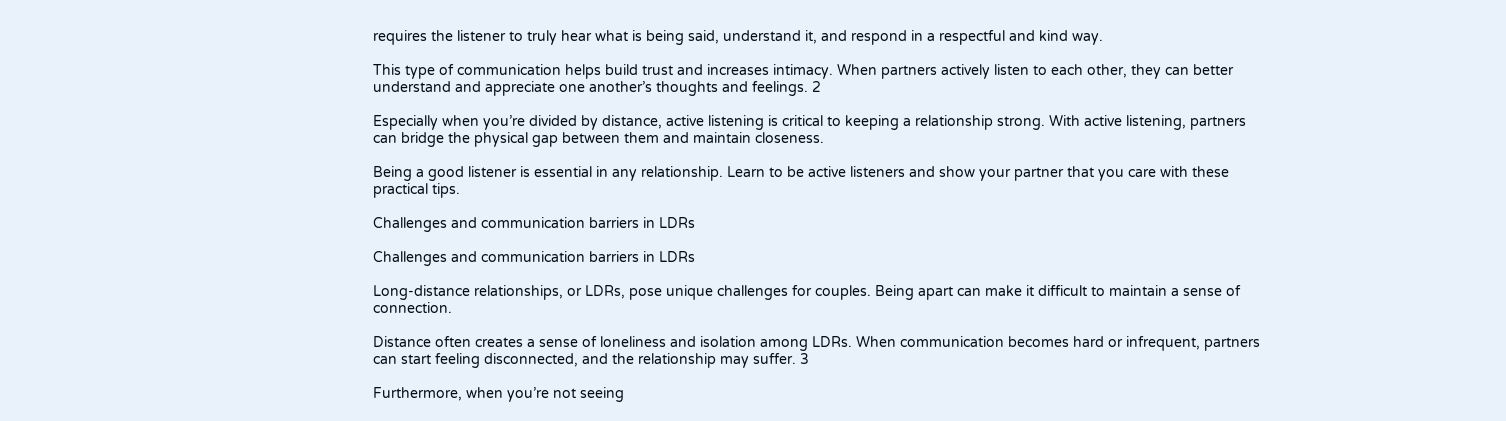requires the listener to truly hear what is being said, understand it, and respond in a respectful and kind way.

This type of communication helps build trust and increases intimacy. When partners actively listen to each other, they can better understand and appreciate one another’s thoughts and feelings. 2

Especially when you’re divided by distance, active listening is critical to keeping a relationship strong. With active listening, partners can bridge the physical gap between them and maintain closeness.

Being a good listener is essential in any relationship. Learn to be active listeners and show your partner that you care with these practical tips.

Challenges and communication barriers in LDRs

Challenges and communication barriers in LDRs

Long-distance relationships, or LDRs, pose unique challenges for couples. Being apart can make it difficult to maintain a sense of connection.

Distance often creates a sense of loneliness and isolation among LDRs. When communication becomes hard or infrequent, partners can start feeling disconnected, and the relationship may suffer. 3

Furthermore, when you’re not seeing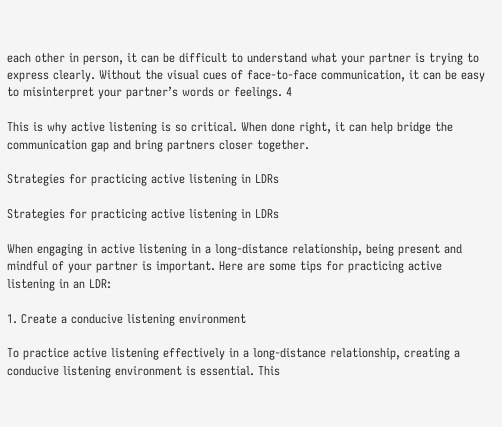each other in person, it can be difficult to understand what your partner is trying to express clearly. Without the visual cues of face-to-face communication, it can be easy to misinterpret your partner’s words or feelings. 4

This is why active listening is so critical. When done right, it can help bridge the communication gap and bring partners closer together.

Strategies for practicing active listening in LDRs

Strategies for practicing active listening in LDRs

When engaging in active listening in a long-distance relationship, being present and mindful of your partner is important. Here are some tips for practicing active listening in an LDR:

1. Create a conducive listening environment

To practice active listening effectively in a long-distance relationship, creating a conducive listening environment is essential. This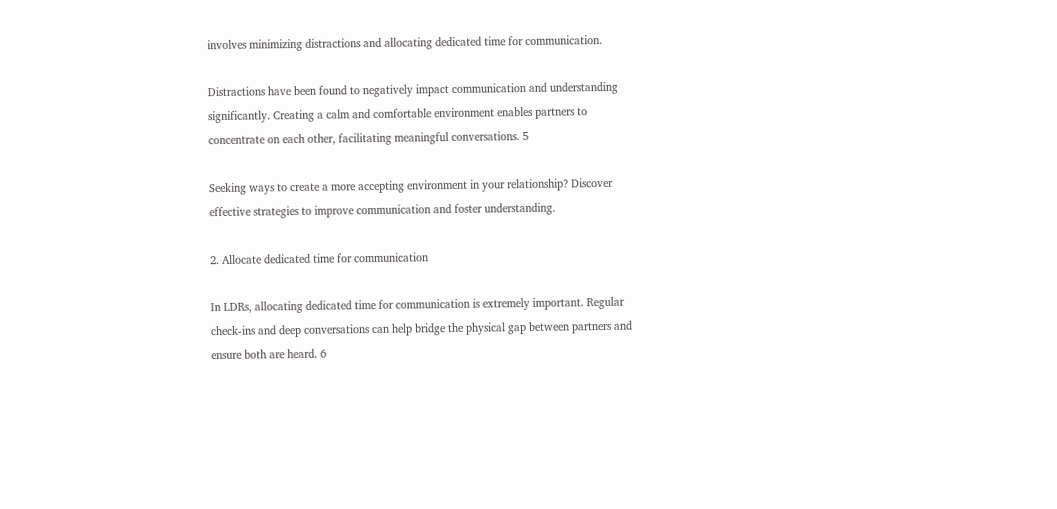involves minimizing distractions and allocating dedicated time for communication.

Distractions have been found to negatively impact communication and understanding significantly. Creating a calm and comfortable environment enables partners to concentrate on each other, facilitating meaningful conversations. 5

Seeking ways to create a more accepting environment in your relationship? Discover effective strategies to improve communication and foster understanding.

2. Allocate dedicated time for communication

In LDRs, allocating dedicated time for communication is extremely important. Regular check-ins and deep conversations can help bridge the physical gap between partners and ensure both are heard. 6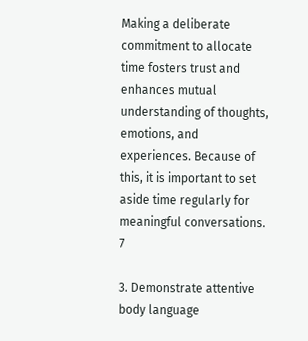Making a deliberate commitment to allocate time fosters trust and enhances mutual understanding of thoughts, emotions, and experiences. Because of this, it is important to set aside time regularly for meaningful conversations. 7

3. Demonstrate attentive body language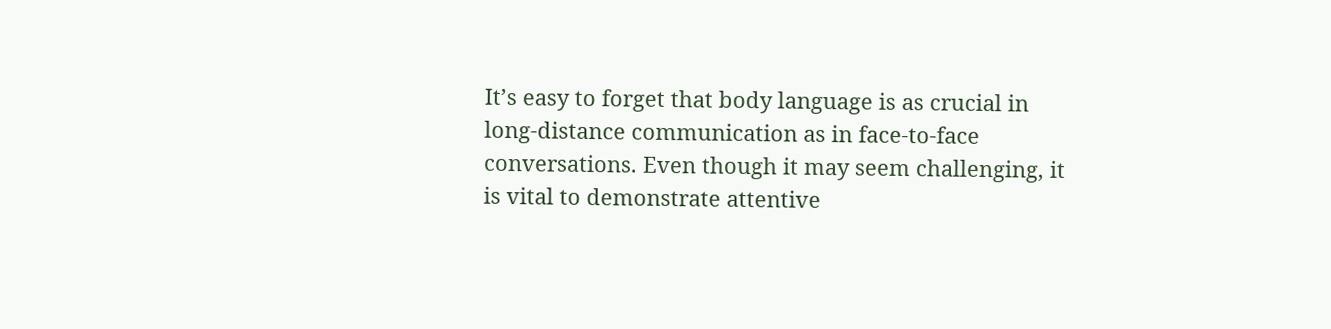It’s easy to forget that body language is as crucial in long-distance communication as in face-to-face conversations. Even though it may seem challenging, it is vital to demonstrate attentive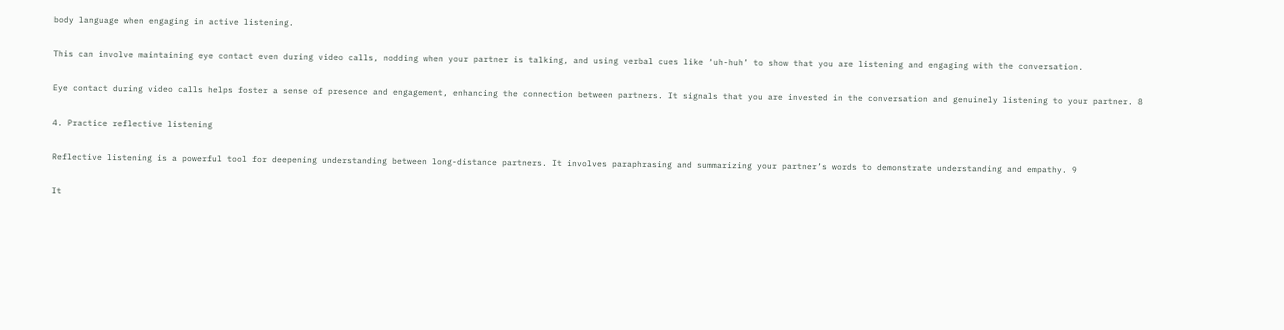body language when engaging in active listening.

This can involve maintaining eye contact even during video calls, nodding when your partner is talking, and using verbal cues like ‘uh-huh’ to show that you are listening and engaging with the conversation.

Eye contact during video calls helps foster a sense of presence and engagement, enhancing the connection between partners. It signals that you are invested in the conversation and genuinely listening to your partner. 8

4. Practice reflective listening

Reflective listening is a powerful tool for deepening understanding between long-distance partners. It involves paraphrasing and summarizing your partner’s words to demonstrate understanding and empathy. 9

It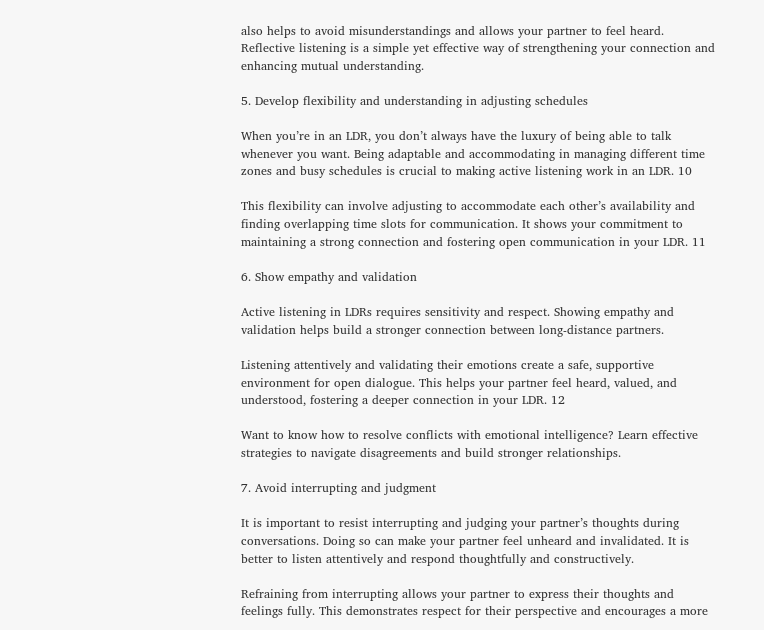also helps to avoid misunderstandings and allows your partner to feel heard. Reflective listening is a simple yet effective way of strengthening your connection and enhancing mutual understanding.

5. Develop flexibility and understanding in adjusting schedules

When you’re in an LDR, you don’t always have the luxury of being able to talk whenever you want. Being adaptable and accommodating in managing different time zones and busy schedules is crucial to making active listening work in an LDR. 10

This flexibility can involve adjusting to accommodate each other’s availability and finding overlapping time slots for communication. It shows your commitment to maintaining a strong connection and fostering open communication in your LDR. 11

6. Show empathy and validation

Active listening in LDRs requires sensitivity and respect. Showing empathy and validation helps build a stronger connection between long-distance partners.

Listening attentively and validating their emotions create a safe, supportive environment for open dialogue. This helps your partner feel heard, valued, and understood, fostering a deeper connection in your LDR. 12

Want to know how to resolve conflicts with emotional intelligence? Learn effective strategies to navigate disagreements and build stronger relationships.

7. Avoid interrupting and judgment

It is important to resist interrupting and judging your partner’s thoughts during conversations. Doing so can make your partner feel unheard and invalidated. It is better to listen attentively and respond thoughtfully and constructively.

Refraining from interrupting allows your partner to express their thoughts and feelings fully. This demonstrates respect for their perspective and encourages a more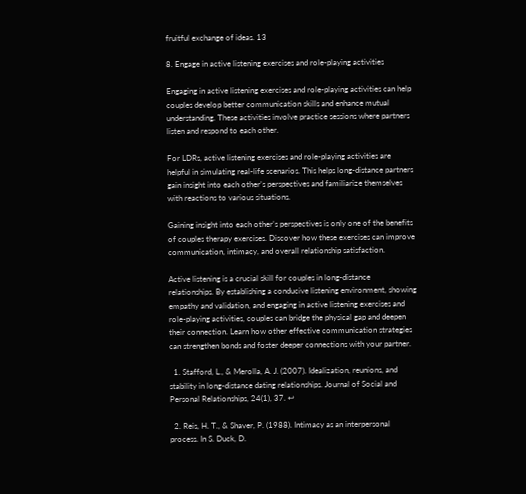fruitful exchange of ideas. 13

8. Engage in active listening exercises and role-playing activities

Engaging in active listening exercises and role-playing activities can help couples develop better communication skills and enhance mutual understanding. These activities involve practice sessions where partners listen and respond to each other.

For LDRs, active listening exercises and role-playing activities are helpful in simulating real-life scenarios. This helps long-distance partners gain insight into each other’s perspectives and familiarize themselves with reactions to various situations.

Gaining insight into each other’s perspectives is only one of the benefits of couples therapy exercises. Discover how these exercises can improve communication, intimacy, and overall relationship satisfaction.

Active listening is a crucial skill for couples in long-distance relationships. By establishing a conducive listening environment, showing empathy and validation, and engaging in active listening exercises and role-playing activities, couples can bridge the physical gap and deepen their connection. Learn how other effective communication strategies can strengthen bonds and foster deeper connections with your partner.

  1. Stafford, L., & Merolla, A. J. (2007). Idealization, reunions, and stability in long-distance dating relationships. Journal of Social and Personal Relationships, 24(1), 37. ↩

  2. Reis, H. T., & Shaver, P. (1988). Intimacy as an interpersonal process. In S. Duck, D.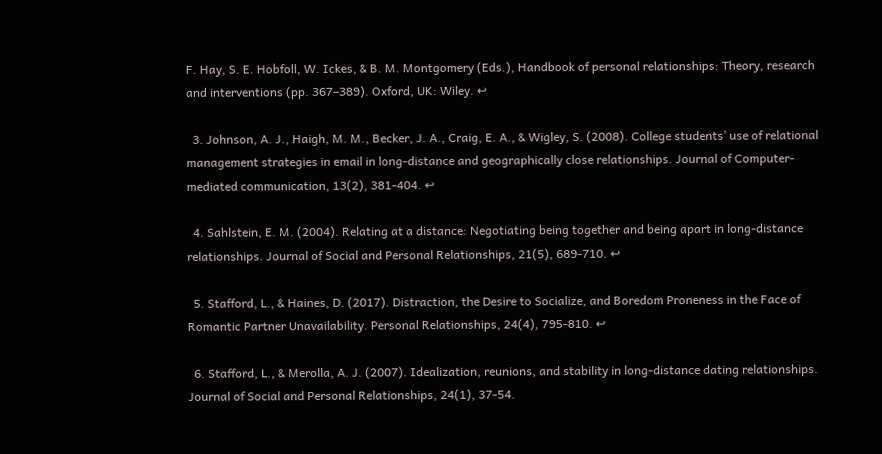F. Hay, S. E. Hobfoll, W. Ickes, & B. M. Montgomery (Eds.), Handbook of personal relationships: Theory, research and interventions (pp. 367–389). Oxford, UK: Wiley. ↩

  3. Johnson, A. J., Haigh, M. M., Becker, J. A., Craig, E. A., & Wigley, S. (2008). College students’ use of relational management strategies in email in long-distance and geographically close relationships. Journal of Computer-mediated communication, 13(2), 381-404. ↩

  4. Sahlstein, E. M. (2004). Relating at a distance: Negotiating being together and being apart in long-distance relationships. Journal of Social and Personal Relationships, 21(5), 689-710. ↩

  5. Stafford, L., & Haines, D. (2017). Distraction, the Desire to Socialize, and Boredom Proneness in the Face of Romantic Partner Unavailability. Personal Relationships, 24(4), 795-810. ↩

  6. Stafford, L., & Merolla, A. J. (2007). Idealization, reunions, and stability in long-distance dating relationships. Journal of Social and Personal Relationships, 24(1), 37-54.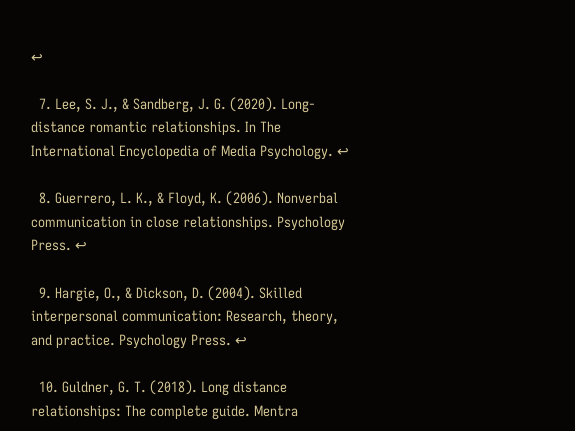↩

  7. Lee, S. J., & Sandberg, J. G. (2020). Long-distance romantic relationships. In The International Encyclopedia of Media Psychology. ↩

  8. Guerrero, L. K., & Floyd, K. (2006). Nonverbal communication in close relationships. Psychology Press. ↩

  9. Hargie, O., & Dickson, D. (2004). Skilled interpersonal communication: Research, theory, and practice. Psychology Press. ↩

  10. Guldner, G. T. (2018). Long distance relationships: The complete guide. Mentra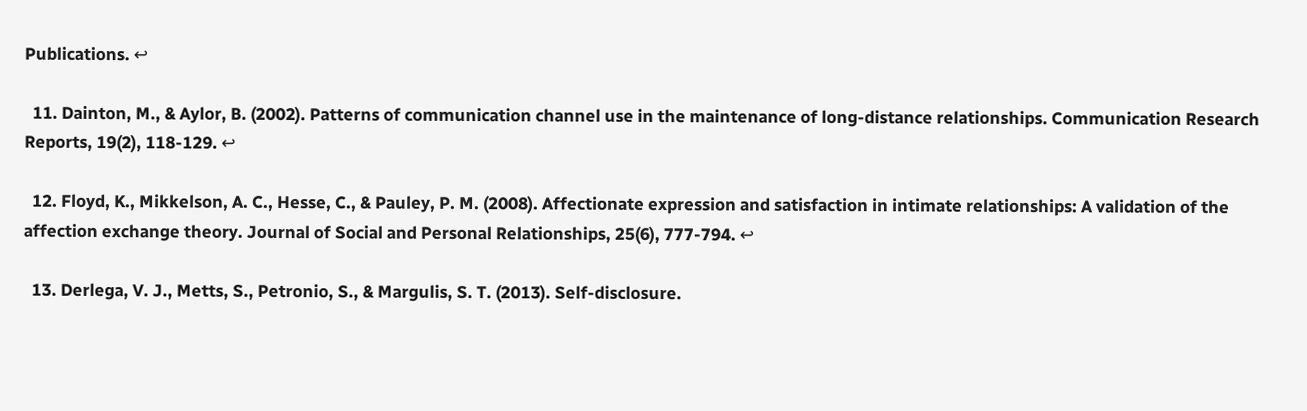Publications. ↩

  11. Dainton, M., & Aylor, B. (2002). Patterns of communication channel use in the maintenance of long-distance relationships. Communication Research Reports, 19(2), 118-129. ↩

  12. Floyd, K., Mikkelson, A. C., Hesse, C., & Pauley, P. M. (2008). Affectionate expression and satisfaction in intimate relationships: A validation of the affection exchange theory. Journal of Social and Personal Relationships, 25(6), 777-794. ↩

  13. Derlega, V. J., Metts, S., Petronio, S., & Margulis, S. T. (2013). Self-disclosure.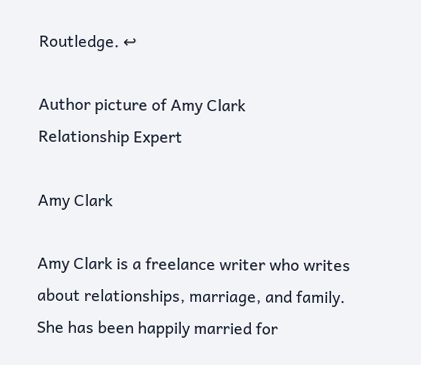Routledge. ↩

Author picture of Amy Clark
Relationship Expert

Amy Clark

Amy Clark is a freelance writer who writes about relationships, marriage, and family. She has been happily married for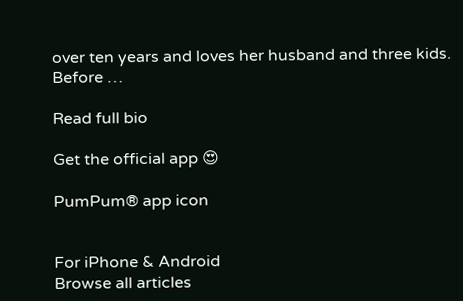over ten years and loves her husband and three kids. Before …

Read full bio

Get the official app 😍

PumPum® app icon


For iPhone & Android
Browse all articles